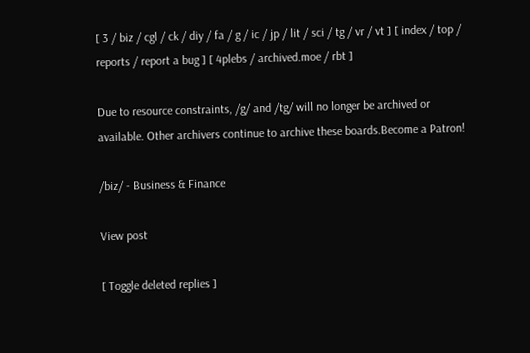[ 3 / biz / cgl / ck / diy / fa / g / ic / jp / lit / sci / tg / vr / vt ] [ index / top / reports / report a bug ] [ 4plebs / archived.moe / rbt ]

Due to resource constraints, /g/ and /tg/ will no longer be archived or available. Other archivers continue to archive these boards.Become a Patron!

/biz/ - Business & Finance

View post

[ Toggle deleted replies ]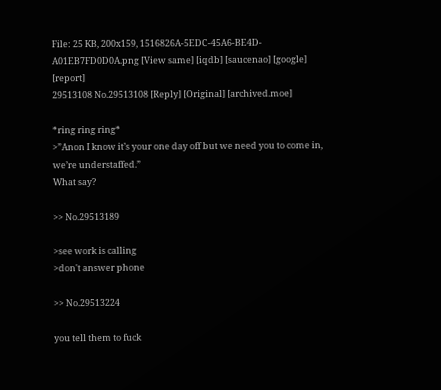File: 25 KB, 200x159, 1516826A-5EDC-45A6-BE4D-A01EB7FD0D0A.png [View same] [iqdb] [saucenao] [google] [report]
29513108 No.29513108 [Reply] [Original] [archived.moe]

*ring ring ring*
>”Anon I know it’s your one day off but we need you to come in, we’re understaffed.”
What say?

>> No.29513189

>see work is calling
>don't answer phone

>> No.29513224

you tell them to fuck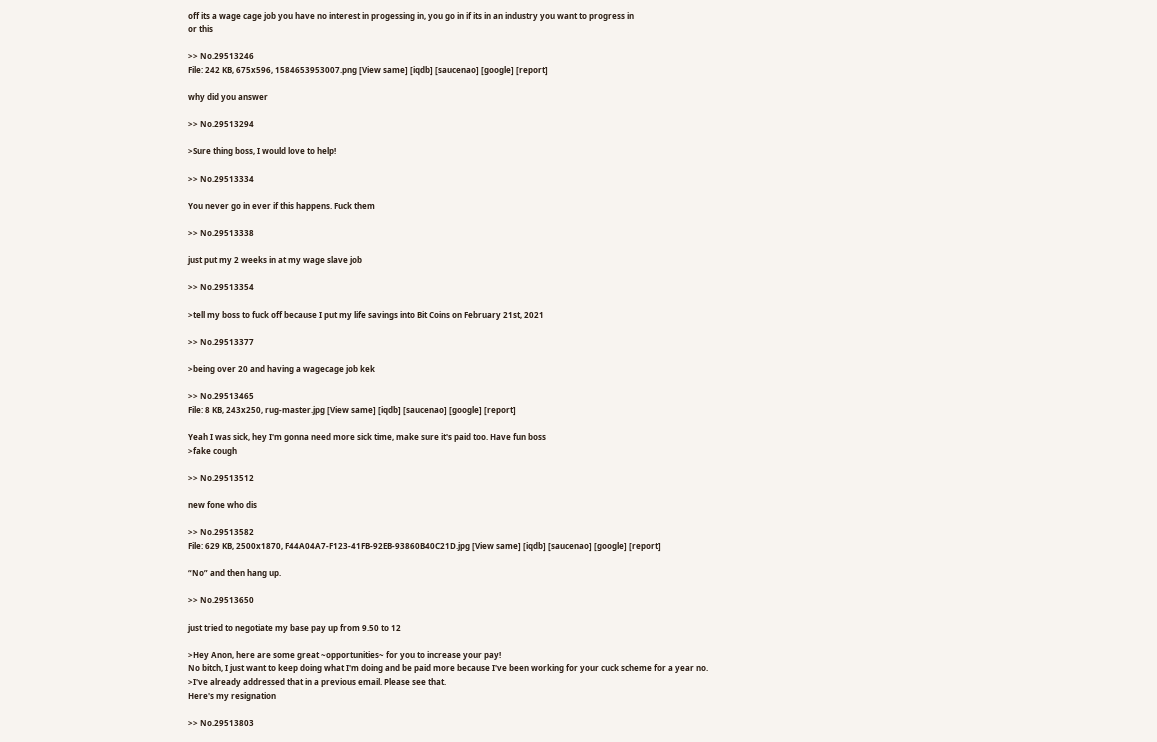off its a wage cage job you have no interest in progessing in, you go in if its in an industry you want to progress in
or this

>> No.29513246
File: 242 KB, 675x596, 1584653953007.png [View same] [iqdb] [saucenao] [google] [report]

why did you answer

>> No.29513294

>Sure thing boss, I would love to help!

>> No.29513334

You never go in ever if this happens. Fuck them

>> No.29513338

just put my 2 weeks in at my wage slave job

>> No.29513354

>tell my boss to fuck off because I put my life savings into Bit Coins on February 21st, 2021

>> No.29513377

>being over 20 and having a wagecage job kek

>> No.29513465
File: 8 KB, 243x250, rug-master.jpg [View same] [iqdb] [saucenao] [google] [report]

Yeah I was sick, hey I'm gonna need more sick time, make sure it's paid too. Have fun boss
>fake cough

>> No.29513512

new fone who dis

>> No.29513582
File: 629 KB, 2500x1870, F44A04A7-F123-41FB-92EB-93860B40C21D.jpg [View same] [iqdb] [saucenao] [google] [report]

“No” and then hang up.

>> No.29513650

just tried to negotiate my base pay up from 9.50 to 12

>Hey Anon, here are some great ~opportunities~ for you to increase your pay!
No bitch, I just want to keep doing what I'm doing and be paid more because I've been working for your cuck scheme for a year no.
>I've already addressed that in a previous email. Please see that.
Here's my resignation

>> No.29513803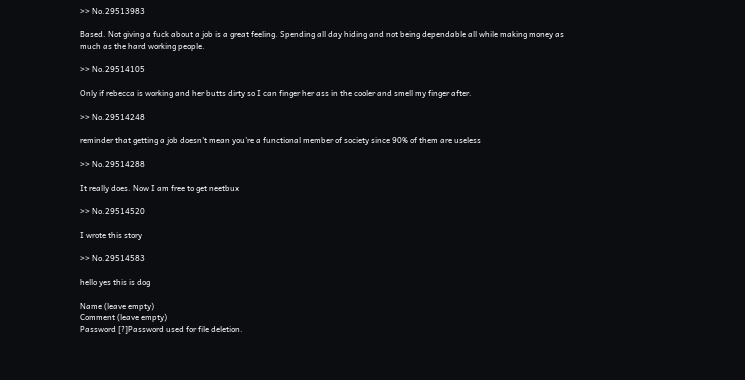>> No.29513983

Based. Not giving a fuck about a job is a great feeling. Spending all day hiding and not being dependable all while making money as much as the hard working people.

>> No.29514105

Only if rebecca is working and her butts dirty so I can finger her ass in the cooler and smell my finger after.

>> No.29514248

reminder that getting a job doesn't mean you're a functional member of society since 90% of them are useless

>> No.29514288

It really does. Now I am free to get neetbux

>> No.29514520

I wrote this story

>> No.29514583

hello yes this is dog

Name (leave empty)
Comment (leave empty)
Password [?]Password used for file deletion.